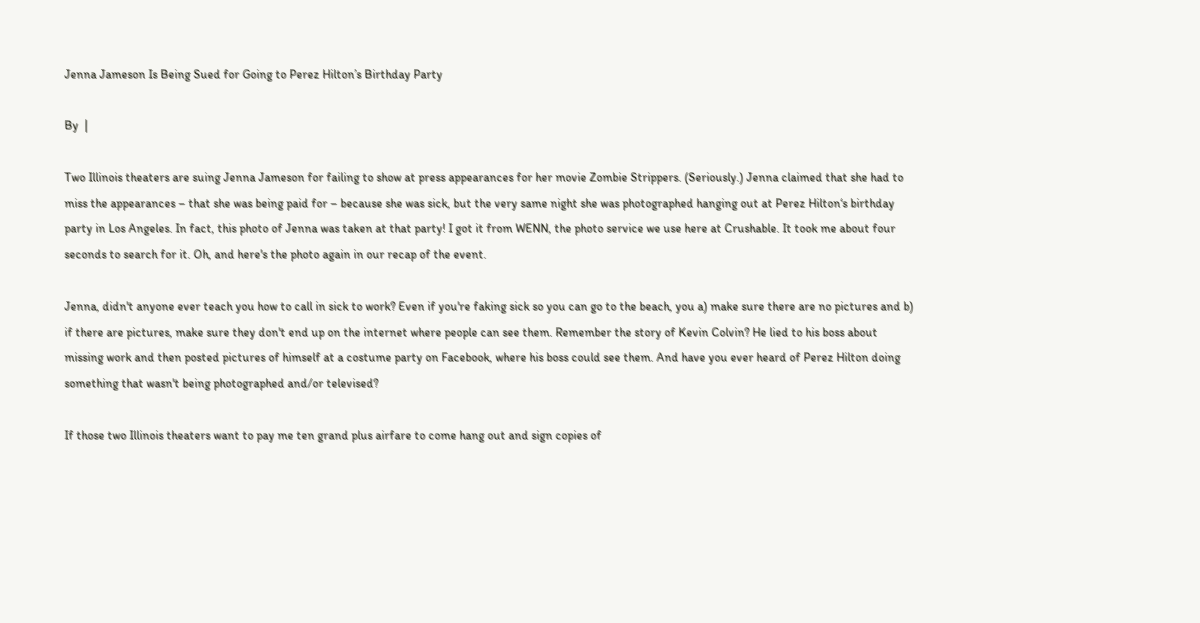Jenna Jameson Is Being Sued for Going to Perez Hilton’s Birthday Party

By  |

Two Illinois theaters are suing Jenna Jameson for failing to show at press appearances for her movie Zombie Strippers. (Seriously.) Jenna claimed that she had to miss the appearances – that she was being paid for – because she was sick, but the very same night she was photographed hanging out at Perez Hilton‘s birthday party in Los Angeles. In fact, this photo of Jenna was taken at that party! I got it from WENN, the photo service we use here at Crushable. It took me about four seconds to search for it. Oh, and here's the photo again in our recap of the event.

Jenna, didn't anyone ever teach you how to call in sick to work? Even if you're faking sick so you can go to the beach, you a) make sure there are no pictures and b) if there are pictures, make sure they don't end up on the internet where people can see them. Remember the story of Kevin Colvin? He lied to his boss about missing work and then posted pictures of himself at a costume party on Facebook, where his boss could see them. And have you ever heard of Perez Hilton doing something that wasn't being photographed and/or televised?

If those two Illinois theaters want to pay me ten grand plus airfare to come hang out and sign copies of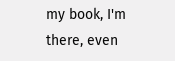my book, I'm there, even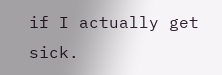if I actually get sick.